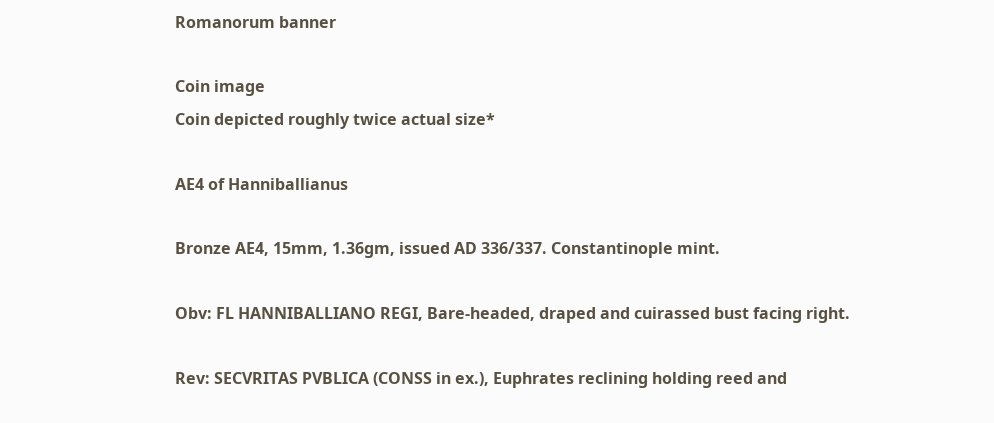Romanorum banner

Coin image
Coin depicted roughly twice actual size*

AE4 of Hanniballianus

Bronze AE4, 15mm, 1.36gm, issued AD 336/337. Constantinople mint.

Obv: FL HANNIBALLIANO REGI, Bare-headed, draped and cuirassed bust facing right.

Rev: SECVRITAS PVBLICA (CONSS in ex.), Euphrates reclining holding reed and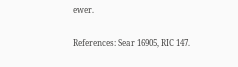ewer.

References: Sear 16905, RIC 147.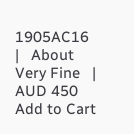1905AC16   |   About Very Fine   |   AUD 450    Add to Cart